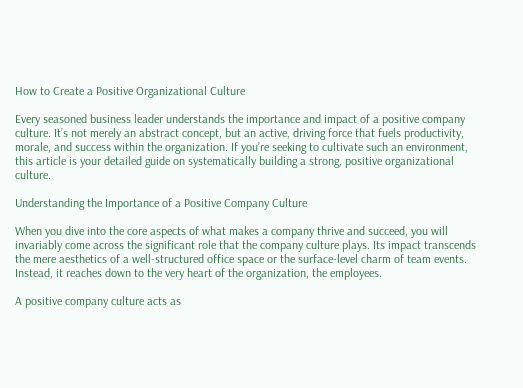How to Create a Positive Organizational Culture

Every seasoned business leader understands the importance and impact of a positive company culture. It’s not merely an abstract concept, but an active, driving force that fuels productivity, morale, and success within the organization. If you’re seeking to cultivate such an environment, this article is your detailed guide on systematically building a strong, positive organizational culture.

Understanding the Importance of a Positive Company Culture

When you dive into the core aspects of what makes a company thrive and succeed, you will invariably come across the significant role that the company culture plays. Its impact transcends the mere aesthetics of a well-structured office space or the surface-level charm of team events. Instead, it reaches down to the very heart of the organization, the employees.

A positive company culture acts as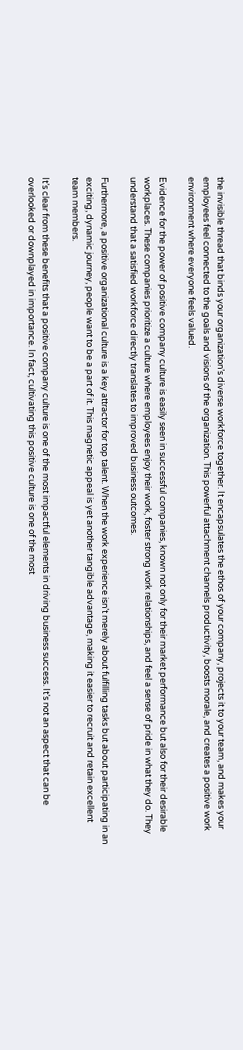the invisible thread that binds your organization’s diverse workforce together. It encapsulates the ethos of your company, projects it to your team, and makes your employees feel connected to the goals and visions of the organization. This powerful attachment channels productivity, boosts morale, and creates a positive work environment where everyone feels valued.

Evidence for the power of positive company culture is easily seen in successful companies, known not only for their market performance but also for their desirable workplaces. These companies prioritize a culture where employees enjoy their work, foster strong work relationships, and feel a sense of pride in what they do. They understand that a satisfied workforce directly translates to improved business outcomes.

Furthermore, a positive organizational culture is a key attractor for top talent. When the work experience isn’t merely about fulfilling tasks but about participating in an exciting, dynamic journey, people want to be a part of it. This magnetic appeal is yet another tangible advantage, making it easier to recruit and retain excellent team members.

It’s clear from these benefits that a positive company culture is one of the most impactful elements in driving business success. It’s not an aspect that can be overlooked or downplayed in importance. In fact, cultivating this positive culture is one of the most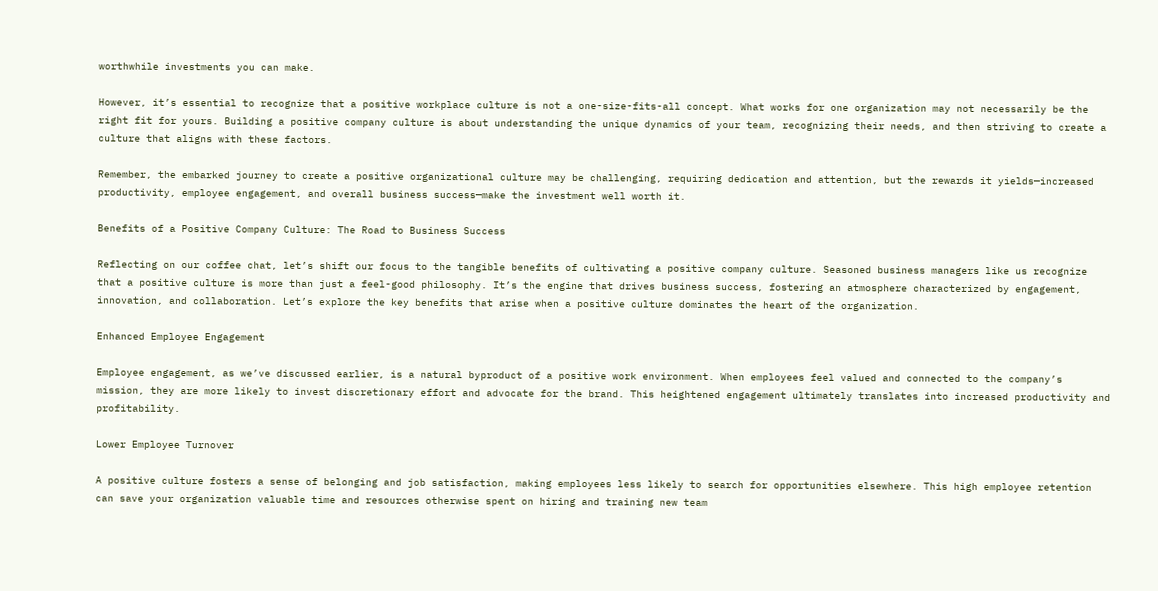worthwhile investments you can make.

However, it’s essential to recognize that a positive workplace culture is not a one-size-fits-all concept. What works for one organization may not necessarily be the right fit for yours. Building a positive company culture is about understanding the unique dynamics of your team, recognizing their needs, and then striving to create a culture that aligns with these factors.

Remember, the embarked journey to create a positive organizational culture may be challenging, requiring dedication and attention, but the rewards it yields—increased productivity, employee engagement, and overall business success—make the investment well worth it.

Benefits of a Positive Company Culture: The Road to Business Success

Reflecting on our coffee chat, let’s shift our focus to the tangible benefits of cultivating a positive company culture. Seasoned business managers like us recognize that a positive culture is more than just a feel-good philosophy. It’s the engine that drives business success, fostering an atmosphere characterized by engagement, innovation, and collaboration. Let’s explore the key benefits that arise when a positive culture dominates the heart of the organization.

Enhanced Employee Engagement

Employee engagement, as we’ve discussed earlier, is a natural byproduct of a positive work environment. When employees feel valued and connected to the company’s mission, they are more likely to invest discretionary effort and advocate for the brand. This heightened engagement ultimately translates into increased productivity and profitability.

Lower Employee Turnover

A positive culture fosters a sense of belonging and job satisfaction, making employees less likely to search for opportunities elsewhere. This high employee retention can save your organization valuable time and resources otherwise spent on hiring and training new team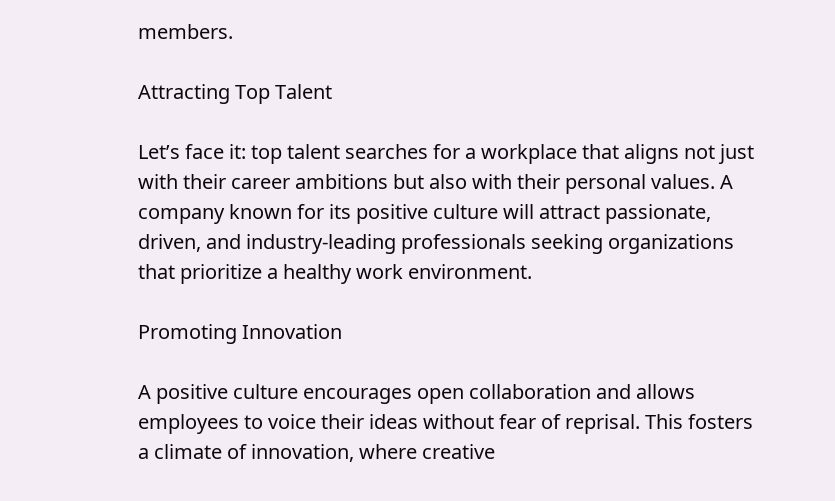members.

Attracting Top Talent

Let’s face it: top talent searches for a workplace that aligns not just with their career ambitions but also with their personal values. A company known for its positive culture will attract passionate, driven, and industry-leading professionals seeking organizations that prioritize a healthy work environment.

Promoting Innovation

A positive culture encourages open collaboration and allows employees to voice their ideas without fear of reprisal. This fosters a climate of innovation, where creative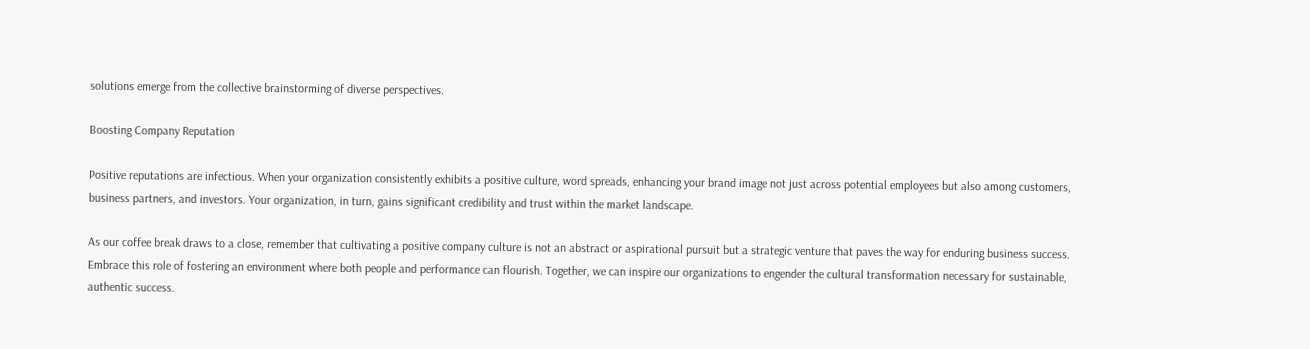solutions emerge from the collective brainstorming of diverse perspectives.

Boosting Company Reputation

Positive reputations are infectious. When your organization consistently exhibits a positive culture, word spreads, enhancing your brand image not just across potential employees but also among customers, business partners, and investors. Your organization, in turn, gains significant credibility and trust within the market landscape.

As our coffee break draws to a close, remember that cultivating a positive company culture is not an abstract or aspirational pursuit but a strategic venture that paves the way for enduring business success. Embrace this role of fostering an environment where both people and performance can flourish. Together, we can inspire our organizations to engender the cultural transformation necessary for sustainable, authentic success.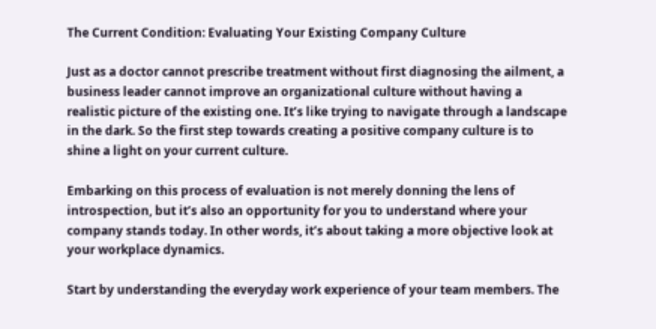The Current Condition: Evaluating Your Existing Company Culture

Just as a doctor cannot prescribe treatment without first diagnosing the ailment, a business leader cannot improve an organizational culture without having a realistic picture of the existing one. It’s like trying to navigate through a landscape in the dark. So the first step towards creating a positive company culture is to shine a light on your current culture.

Embarking on this process of evaluation is not merely donning the lens of introspection, but it’s also an opportunity for you to understand where your company stands today. In other words, it’s about taking a more objective look at your workplace dynamics.

Start by understanding the everyday work experience of your team members. The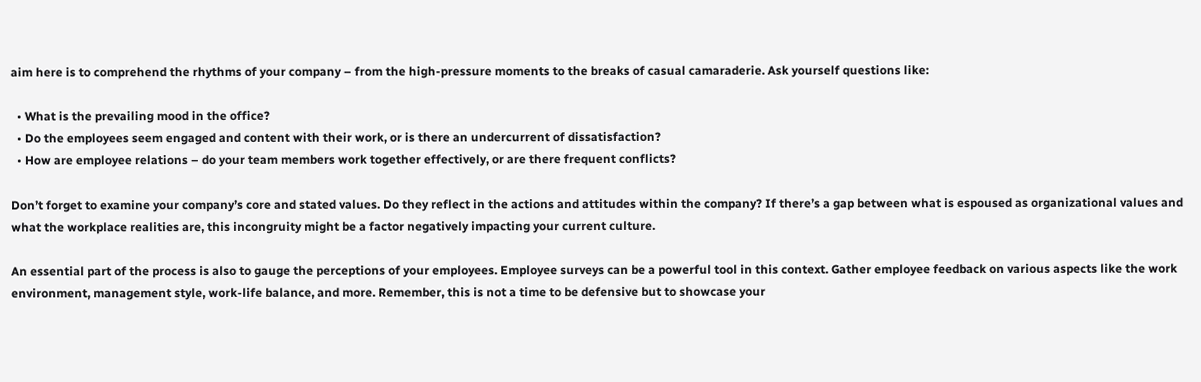aim here is to comprehend the rhythms of your company – from the high-pressure moments to the breaks of casual camaraderie. Ask yourself questions like:

  • What is the prevailing mood in the office?
  • Do the employees seem engaged and content with their work, or is there an undercurrent of dissatisfaction?
  • How are employee relations – do your team members work together effectively, or are there frequent conflicts?

Don’t forget to examine your company’s core and stated values. Do they reflect in the actions and attitudes within the company? If there’s a gap between what is espoused as organizational values and what the workplace realities are, this incongruity might be a factor negatively impacting your current culture.

An essential part of the process is also to gauge the perceptions of your employees. Employee surveys can be a powerful tool in this context. Gather employee feedback on various aspects like the work environment, management style, work-life balance, and more. Remember, this is not a time to be defensive but to showcase your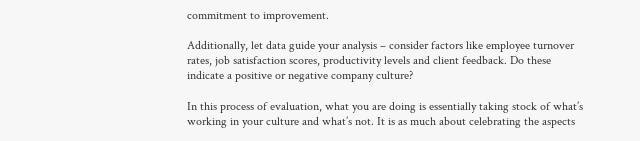commitment to improvement.

Additionally, let data guide your analysis – consider factors like employee turnover rates, job satisfaction scores, productivity levels and client feedback. Do these indicate a positive or negative company culture?

In this process of evaluation, what you are doing is essentially taking stock of what’s working in your culture and what’s not. It is as much about celebrating the aspects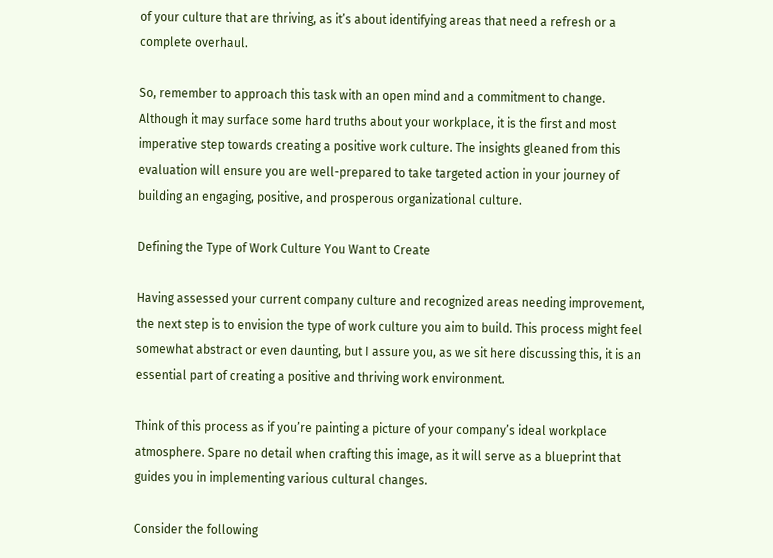of your culture that are thriving, as it’s about identifying areas that need a refresh or a complete overhaul.

So, remember to approach this task with an open mind and a commitment to change. Although it may surface some hard truths about your workplace, it is the first and most imperative step towards creating a positive work culture. The insights gleaned from this evaluation will ensure you are well-prepared to take targeted action in your journey of building an engaging, positive, and prosperous organizational culture.

Defining the Type of Work Culture You Want to Create

Having assessed your current company culture and recognized areas needing improvement, the next step is to envision the type of work culture you aim to build. This process might feel somewhat abstract or even daunting, but I assure you, as we sit here discussing this, it is an essential part of creating a positive and thriving work environment.

Think of this process as if you’re painting a picture of your company’s ideal workplace atmosphere. Spare no detail when crafting this image, as it will serve as a blueprint that guides you in implementing various cultural changes.

Consider the following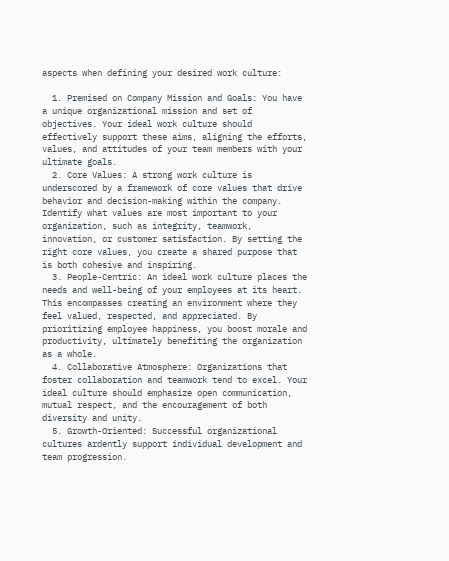aspects when defining your desired work culture:

  1. Premised on Company Mission and Goals: You have a unique organizational mission and set of objectives. Your ideal work culture should effectively support these aims, aligning the efforts, values, and attitudes of your team members with your ultimate goals.
  2. Core Values: A strong work culture is underscored by a framework of core values that drive behavior and decision-making within the company. Identify what values are most important to your organization, such as integrity, teamwork, innovation, or customer satisfaction. By setting the right core values, you create a shared purpose that is both cohesive and inspiring.
  3. People-Centric: An ideal work culture places the needs and well-being of your employees at its heart. This encompasses creating an environment where they feel valued, respected, and appreciated. By prioritizing employee happiness, you boost morale and productivity, ultimately benefiting the organization as a whole.
  4. Collaborative Atmosphere: Organizations that foster collaboration and teamwork tend to excel. Your ideal culture should emphasize open communication, mutual respect, and the encouragement of both diversity and unity.
  5. Growth-Oriented: Successful organizational cultures ardently support individual development and team progression.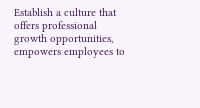Establish a culture that offers professional growth opportunities, empowers employees to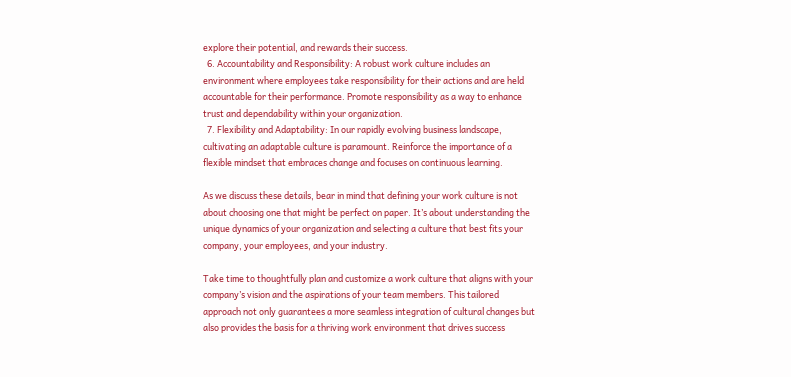explore their potential, and rewards their success.
  6. Accountability and Responsibility: A robust work culture includes an environment where employees take responsibility for their actions and are held accountable for their performance. Promote responsibility as a way to enhance trust and dependability within your organization.
  7. Flexibility and Adaptability: In our rapidly evolving business landscape, cultivating an adaptable culture is paramount. Reinforce the importance of a flexible mindset that embraces change and focuses on continuous learning.

As we discuss these details, bear in mind that defining your work culture is not about choosing one that might be perfect on paper. It’s about understanding the unique dynamics of your organization and selecting a culture that best fits your company, your employees, and your industry.

Take time to thoughtfully plan and customize a work culture that aligns with your company’s vision and the aspirations of your team members. This tailored approach not only guarantees a more seamless integration of cultural changes but also provides the basis for a thriving work environment that drives success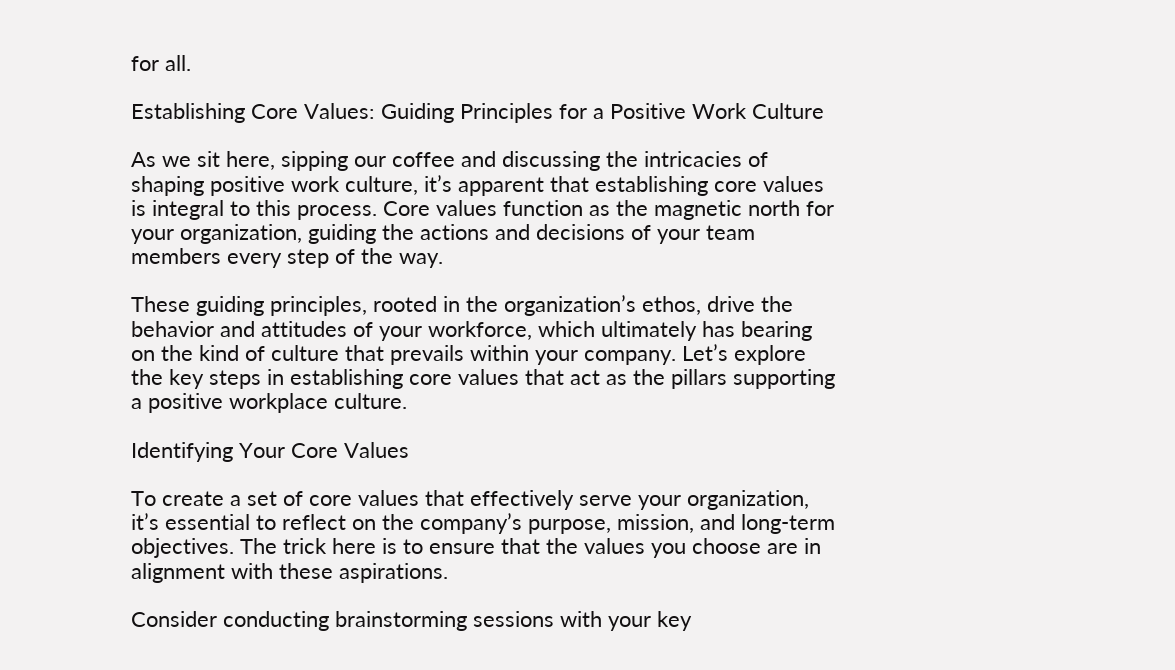for all.

Establishing Core Values: Guiding Principles for a Positive Work Culture

As we sit here, sipping our coffee and discussing the intricacies of shaping positive work culture, it’s apparent that establishing core values is integral to this process. Core values function as the magnetic north for your organization, guiding the actions and decisions of your team members every step of the way.

These guiding principles, rooted in the organization’s ethos, drive the behavior and attitudes of your workforce, which ultimately has bearing on the kind of culture that prevails within your company. Let’s explore the key steps in establishing core values that act as the pillars supporting a positive workplace culture.

Identifying Your Core Values

To create a set of core values that effectively serve your organization, it’s essential to reflect on the company’s purpose, mission, and long-term objectives. The trick here is to ensure that the values you choose are in alignment with these aspirations.

Consider conducting brainstorming sessions with your key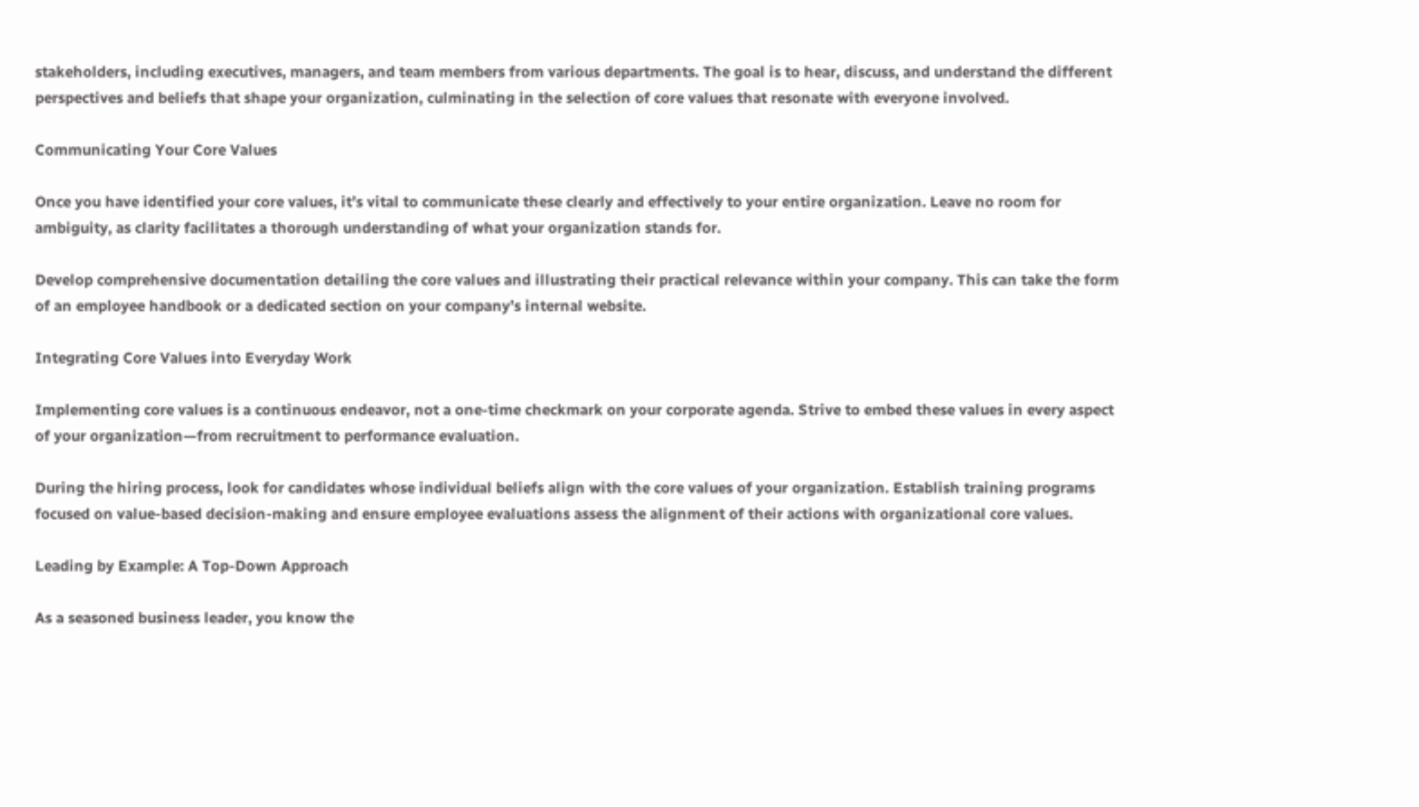stakeholders, including executives, managers, and team members from various departments. The goal is to hear, discuss, and understand the different perspectives and beliefs that shape your organization, culminating in the selection of core values that resonate with everyone involved.

Communicating Your Core Values

Once you have identified your core values, it’s vital to communicate these clearly and effectively to your entire organization. Leave no room for ambiguity, as clarity facilitates a thorough understanding of what your organization stands for.

Develop comprehensive documentation detailing the core values and illustrating their practical relevance within your company. This can take the form of an employee handbook or a dedicated section on your company’s internal website.

Integrating Core Values into Everyday Work

Implementing core values is a continuous endeavor, not a one-time checkmark on your corporate agenda. Strive to embed these values in every aspect of your organization—from recruitment to performance evaluation.

During the hiring process, look for candidates whose individual beliefs align with the core values of your organization. Establish training programs focused on value-based decision-making and ensure employee evaluations assess the alignment of their actions with organizational core values.

Leading by Example: A Top-Down Approach

As a seasoned business leader, you know the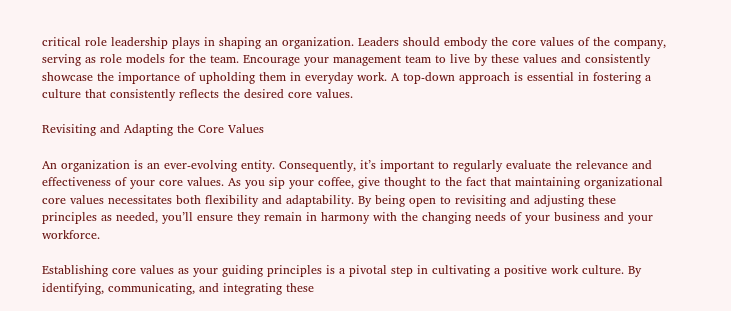critical role leadership plays in shaping an organization. Leaders should embody the core values of the company, serving as role models for the team. Encourage your management team to live by these values and consistently showcase the importance of upholding them in everyday work. A top-down approach is essential in fostering a culture that consistently reflects the desired core values.

Revisiting and Adapting the Core Values

An organization is an ever-evolving entity. Consequently, it’s important to regularly evaluate the relevance and effectiveness of your core values. As you sip your coffee, give thought to the fact that maintaining organizational core values necessitates both flexibility and adaptability. By being open to revisiting and adjusting these principles as needed, you’ll ensure they remain in harmony with the changing needs of your business and your workforce.

Establishing core values as your guiding principles is a pivotal step in cultivating a positive work culture. By identifying, communicating, and integrating these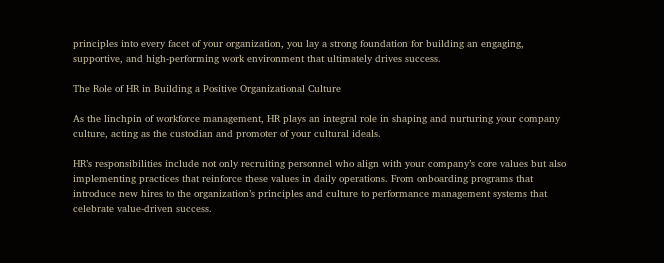principles into every facet of your organization, you lay a strong foundation for building an engaging, supportive, and high-performing work environment that ultimately drives success.

The Role of HR in Building a Positive Organizational Culture

As the linchpin of workforce management, HR plays an integral role in shaping and nurturing your company culture, acting as the custodian and promoter of your cultural ideals.

HR’s responsibilities include not only recruiting personnel who align with your company’s core values but also implementing practices that reinforce these values in daily operations. From onboarding programs that introduce new hires to the organization’s principles and culture to performance management systems that celebrate value-driven success.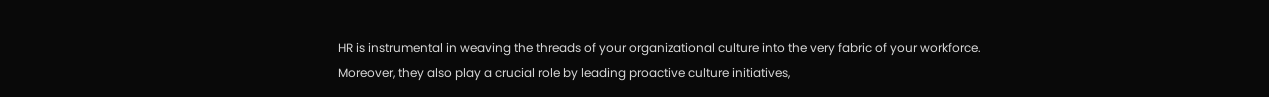HR is instrumental in weaving the threads of your organizational culture into the very fabric of your workforce. Moreover, they also play a crucial role by leading proactive culture initiatives,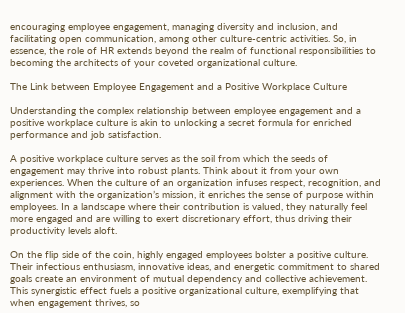encouraging employee engagement, managing diversity and inclusion, and facilitating open communication, among other culture-centric activities. So, in essence, the role of HR extends beyond the realm of functional responsibilities to becoming the architects of your coveted organizational culture.

The Link between Employee Engagement and a Positive Workplace Culture

Understanding the complex relationship between employee engagement and a positive workplace culture is akin to unlocking a secret formula for enriched performance and job satisfaction.

A positive workplace culture serves as the soil from which the seeds of engagement may thrive into robust plants. Think about it from your own experiences. When the culture of an organization infuses respect, recognition, and alignment with the organization’s mission, it enriches the sense of purpose within employees. In a landscape where their contribution is valued, they naturally feel more engaged and are willing to exert discretionary effort, thus driving their productivity levels aloft.

On the flip side of the coin, highly engaged employees bolster a positive culture. Their infectious enthusiasm, innovative ideas, and energetic commitment to shared goals create an environment of mutual dependency and collective achievement. This synergistic effect fuels a positive organizational culture, exemplifying that when engagement thrives, so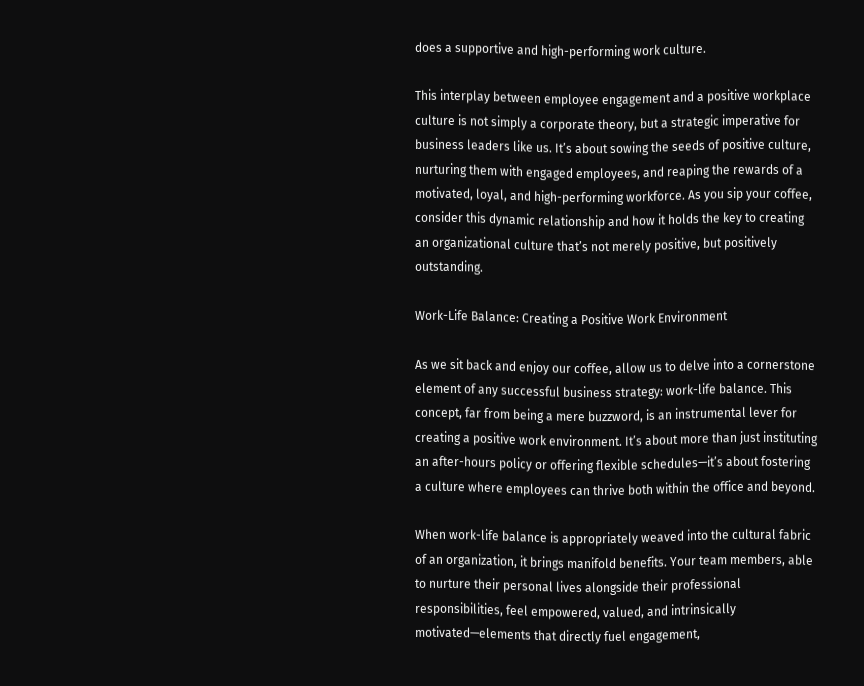does a supportive and high-performing work culture.

This interplay between employee engagement and a positive workplace culture is not simply a corporate theory, but a strategic imperative for business leaders like us. It’s about sowing the seeds of positive culture, nurturing them with engaged employees, and reaping the rewards of a motivated, loyal, and high-performing workforce. As you sip your coffee, consider this dynamic relationship and how it holds the key to creating an organizational culture that’s not merely positive, but positively outstanding.

Work-Life Balance: Creating a Positive Work Environment

As we sit back and enjoy our coffee, allow us to delve into a cornerstone element of any successful business strategy: work-life balance. This concept, far from being a mere buzzword, is an instrumental lever for creating a positive work environment. It’s about more than just instituting an after-hours policy or offering flexible schedules—it’s about fostering a culture where employees can thrive both within the office and beyond.

When work-life balance is appropriately weaved into the cultural fabric of an organization, it brings manifold benefits. Your team members, able to nurture their personal lives alongside their professional responsibilities, feel empowered, valued, and intrinsically motivated—elements that directly fuel engagement,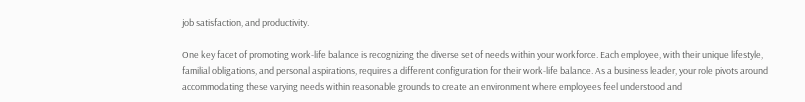job satisfaction, and productivity.

One key facet of promoting work-life balance is recognizing the diverse set of needs within your workforce. Each employee, with their unique lifestyle, familial obligations, and personal aspirations, requires a different configuration for their work-life balance. As a business leader, your role pivots around accommodating these varying needs within reasonable grounds to create an environment where employees feel understood and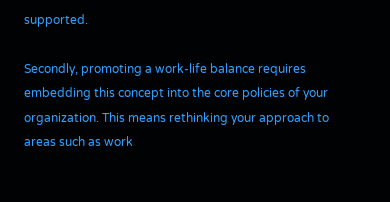supported.

Secondly, promoting a work-life balance requires embedding this concept into the core policies of your organization. This means rethinking your approach to areas such as work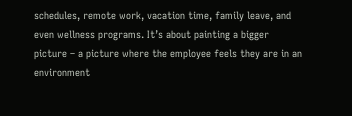schedules, remote work, vacation time, family leave, and even wellness programs. It’s about painting a bigger picture – a picture where the employee feels they are in an environment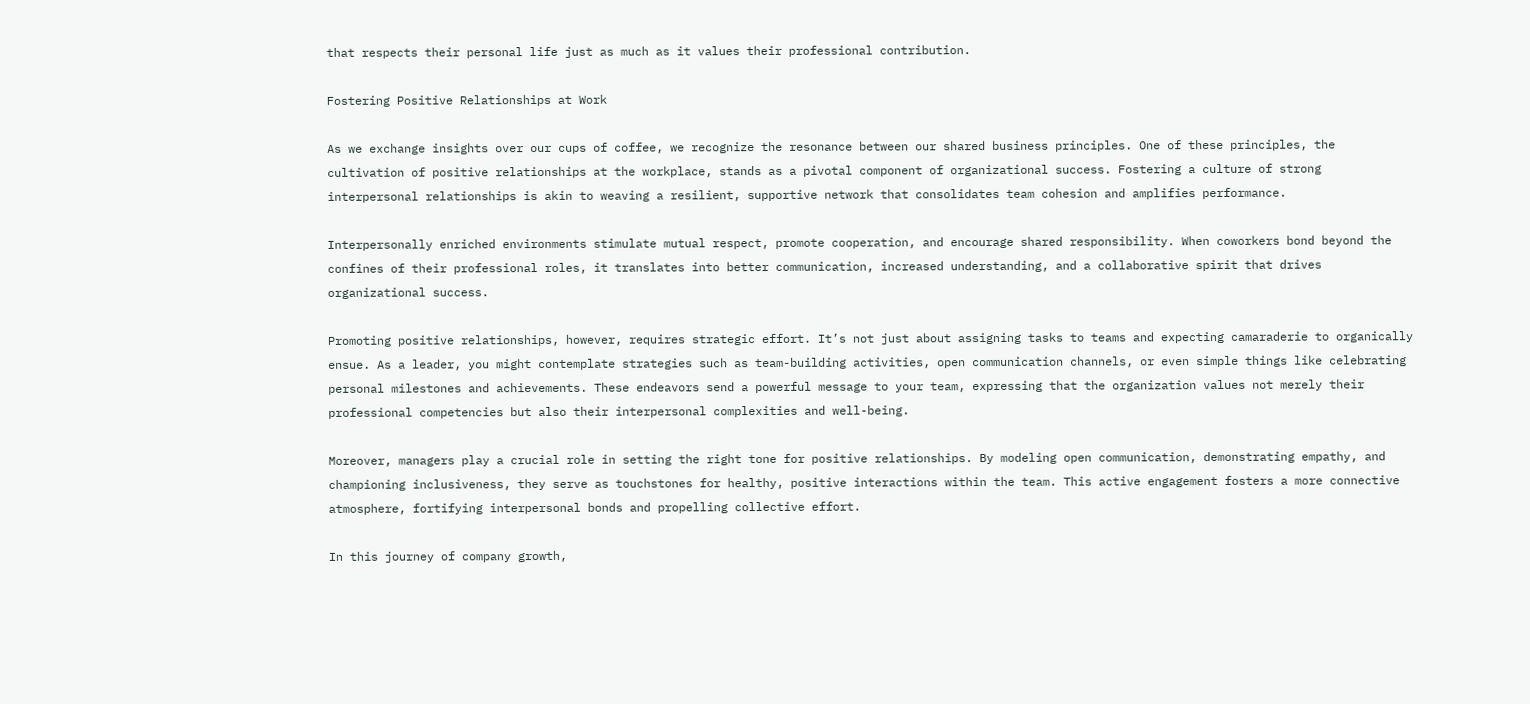that respects their personal life just as much as it values their professional contribution.

Fostering Positive Relationships at Work

As we exchange insights over our cups of coffee, we recognize the resonance between our shared business principles. One of these principles, the cultivation of positive relationships at the workplace, stands as a pivotal component of organizational success. Fostering a culture of strong interpersonal relationships is akin to weaving a resilient, supportive network that consolidates team cohesion and amplifies performance.

Interpersonally enriched environments stimulate mutual respect, promote cooperation, and encourage shared responsibility. When coworkers bond beyond the confines of their professional roles, it translates into better communication, increased understanding, and a collaborative spirit that drives organizational success.

Promoting positive relationships, however, requires strategic effort. It’s not just about assigning tasks to teams and expecting camaraderie to organically ensue. As a leader, you might contemplate strategies such as team-building activities, open communication channels, or even simple things like celebrating personal milestones and achievements. These endeavors send a powerful message to your team, expressing that the organization values not merely their professional competencies but also their interpersonal complexities and well-being.

Moreover, managers play a crucial role in setting the right tone for positive relationships. By modeling open communication, demonstrating empathy, and championing inclusiveness, they serve as touchstones for healthy, positive interactions within the team. This active engagement fosters a more connective atmosphere, fortifying interpersonal bonds and propelling collective effort.

In this journey of company growth,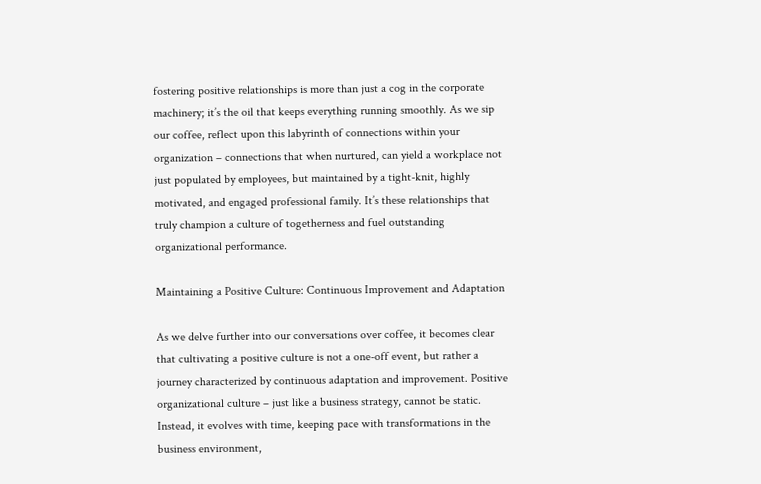fostering positive relationships is more than just a cog in the corporate machinery; it’s the oil that keeps everything running smoothly. As we sip our coffee, reflect upon this labyrinth of connections within your organization – connections that when nurtured, can yield a workplace not just populated by employees, but maintained by a tight-knit, highly motivated, and engaged professional family. It’s these relationships that truly champion a culture of togetherness and fuel outstanding organizational performance.

Maintaining a Positive Culture: Continuous Improvement and Adaptation

As we delve further into our conversations over coffee, it becomes clear that cultivating a positive culture is not a one-off event, but rather a journey characterized by continuous adaptation and improvement. Positive organizational culture – just like a business strategy, cannot be static. Instead, it evolves with time, keeping pace with transformations in the business environment,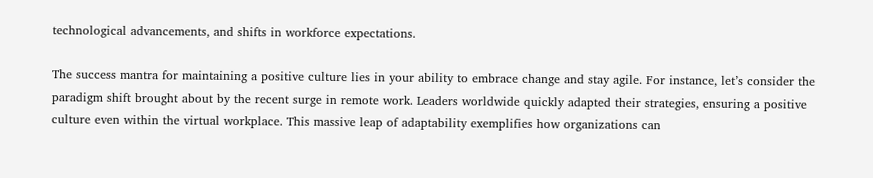technological advancements, and shifts in workforce expectations.

The success mantra for maintaining a positive culture lies in your ability to embrace change and stay agile. For instance, let’s consider the paradigm shift brought about by the recent surge in remote work. Leaders worldwide quickly adapted their strategies, ensuring a positive culture even within the virtual workplace. This massive leap of adaptability exemplifies how organizations can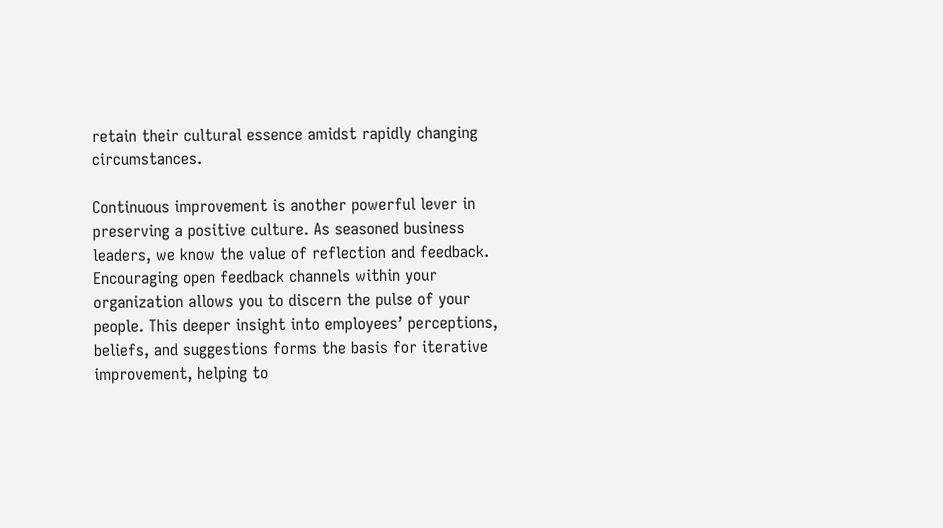retain their cultural essence amidst rapidly changing circumstances.

Continuous improvement is another powerful lever in preserving a positive culture. As seasoned business leaders, we know the value of reflection and feedback. Encouraging open feedback channels within your organization allows you to discern the pulse of your people. This deeper insight into employees’ perceptions, beliefs, and suggestions forms the basis for iterative improvement, helping to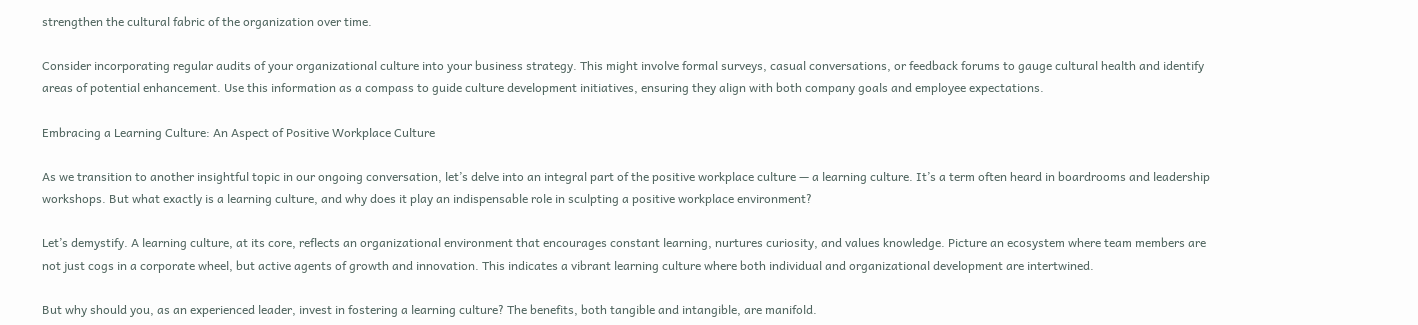strengthen the cultural fabric of the organization over time.

Consider incorporating regular audits of your organizational culture into your business strategy. This might involve formal surveys, casual conversations, or feedback forums to gauge cultural health and identify areas of potential enhancement. Use this information as a compass to guide culture development initiatives, ensuring they align with both company goals and employee expectations.

Embracing a Learning Culture: An Aspect of Positive Workplace Culture

As we transition to another insightful topic in our ongoing conversation, let’s delve into an integral part of the positive workplace culture — a learning culture. It’s a term often heard in boardrooms and leadership workshops. But what exactly is a learning culture, and why does it play an indispensable role in sculpting a positive workplace environment?

Let’s demystify. A learning culture, at its core, reflects an organizational environment that encourages constant learning, nurtures curiosity, and values knowledge. Picture an ecosystem where team members are not just cogs in a corporate wheel, but active agents of growth and innovation. This indicates a vibrant learning culture where both individual and organizational development are intertwined.

But why should you, as an experienced leader, invest in fostering a learning culture? The benefits, both tangible and intangible, are manifold.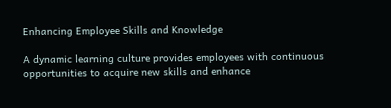Enhancing Employee Skills and Knowledge

A dynamic learning culture provides employees with continuous opportunities to acquire new skills and enhance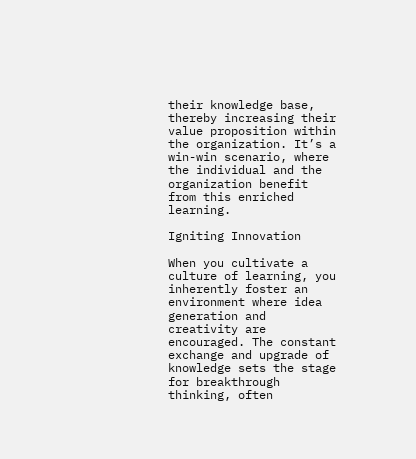their knowledge base, thereby increasing their value proposition within the organization. It’s a win-win scenario, where the individual and the organization benefit from this enriched learning.

Igniting Innovation

When you cultivate a culture of learning, you inherently foster an environment where idea generation and creativity are encouraged. The constant exchange and upgrade of knowledge sets the stage for breakthrough thinking, often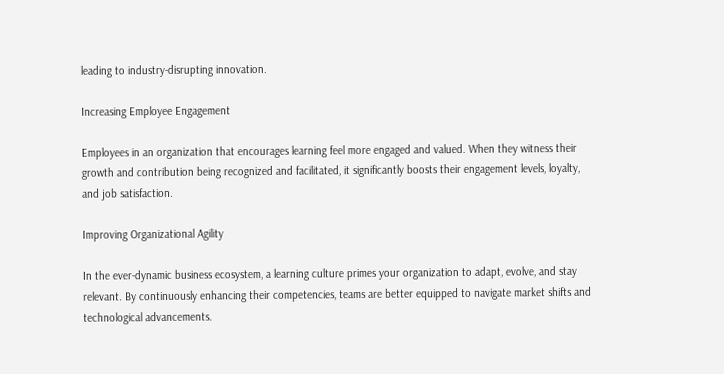leading to industry-disrupting innovation.

Increasing Employee Engagement

Employees in an organization that encourages learning feel more engaged and valued. When they witness their growth and contribution being recognized and facilitated, it significantly boosts their engagement levels, loyalty, and job satisfaction.

Improving Organizational Agility

In the ever-dynamic business ecosystem, a learning culture primes your organization to adapt, evolve, and stay relevant. By continuously enhancing their competencies, teams are better equipped to navigate market shifts and technological advancements.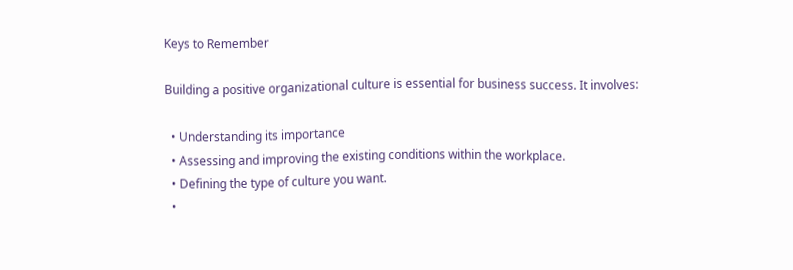Keys to Remember

Building a positive organizational culture is essential for business success. It involves:

  • Understanding its importance
  • Assessing and improving the existing conditions within the workplace.
  • Defining the type of culture you want.
  •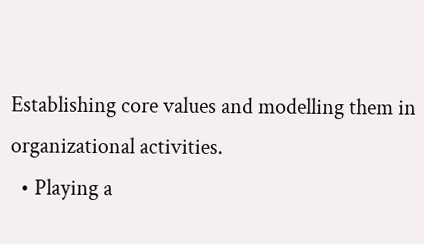Establishing core values and modelling them in organizational activities.
  • Playing a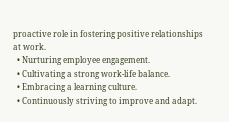proactive role in fostering positive relationships at work.
  • Nurturing employee engagement.
  • Cultivating a strong work-life balance.
  • Embracing a learning culture.
  • Continuously striving to improve and adapt.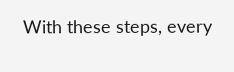With these steps, every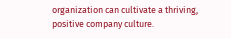organization can cultivate a thriving, positive company culture.